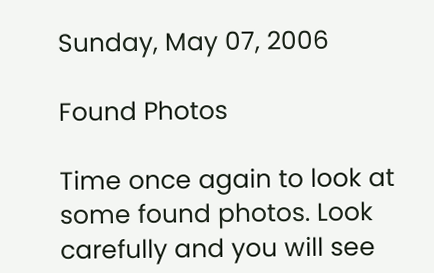Sunday, May 07, 2006

Found Photos

Time once again to look at some found photos. Look carefully and you will see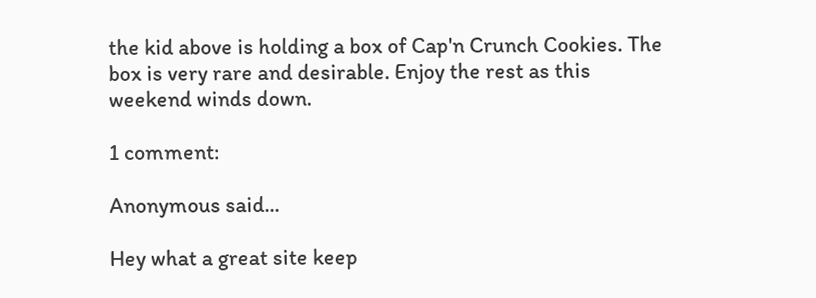the kid above is holding a box of Cap'n Crunch Cookies. The box is very rare and desirable. Enjoy the rest as this weekend winds down.

1 comment:

Anonymous said...

Hey what a great site keep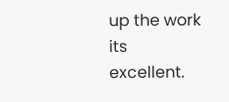up the work its excellent.